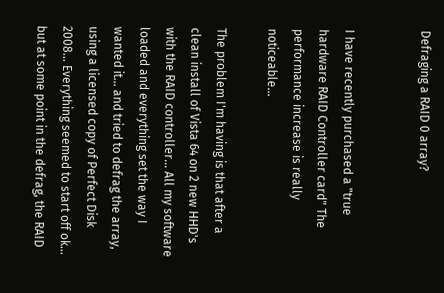Defraging a RAID 0 array?


I have recently purchased a "true hardware RAID Controller card" The performance increase is really noticeable...

The problem I'm having is that after a clean install of Vista 64 on 2 new HHD's with the RAID controller... All my software loaded and everything set the way I wanted it... and tried to defrag the array, using a licensed copy of Perfect Disk 2008... Everything seemed to start off ok... but at some point in the defrag, the RAID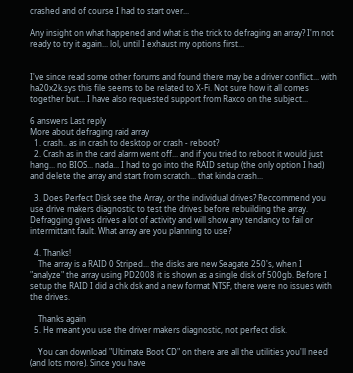crashed and of course I had to start over...

Any insight on what happened and what is the trick to defraging an array? I'm not ready to try it again... lol, until I exhaust my options first...


I've since read some other forums and found there may be a driver conflict... with ha20x2k.sys this file seems to be related to X-Fi. Not sure how it all comes together but... I have also requested support from Raxco on the subject...

6 answers Last reply
More about defraging raid array
  1. crash.. as in crash to desktop or crash - reboot?
  2. Crash as in the card alarm went off... and if you tried to reboot it would just hang... no BIOS... nada... I had to go into the RAID setup (the only option I had) and delete the array and start from scratch... that kinda crash...

  3. Does Perfect Disk see the Array, or the individual drives? Reccommend you use drive makers diagnostic to test the drives before rebuilding the array. Defragging gives drives a lot of activity and will show any tendancy to fail or intermittant fault. What array are you planning to use?

  4. Thanks!
    The array is a RAID 0 Striped... the disks are new Seagate 250's, when I "analyze" the array using PD2008 it is shown as a single disk of 500gb. Before I setup the RAID I did a chk dsk and a new format NTSF, there were no issues with the drives.

    Thanks again
  5. He meant you use the driver makers diagnostic, not perfect disk.

    You can download "Ultimate Boot CD" on there are all the utilities you'll need (and lots more). Since you have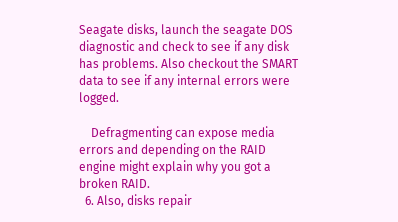Seagate disks, launch the seagate DOS diagnostic and check to see if any disk has problems. Also checkout the SMART data to see if any internal errors were logged.

    Defragmenting can expose media errors and depending on the RAID engine might explain why you got a broken RAID.
  6. Also, disks repair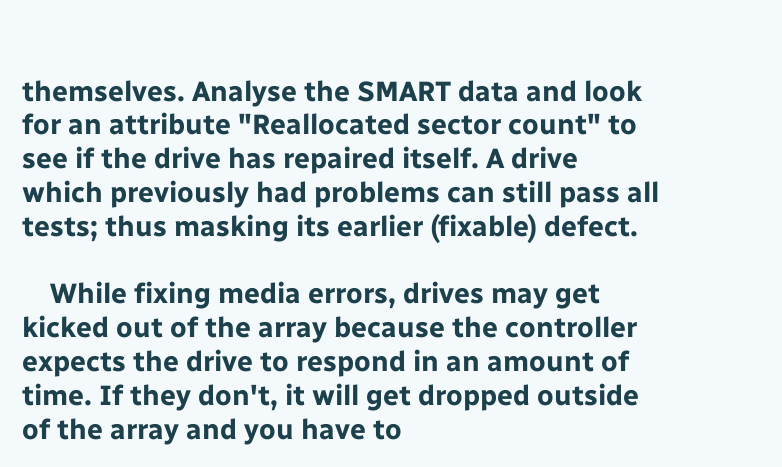themselves. Analyse the SMART data and look for an attribute "Reallocated sector count" to see if the drive has repaired itself. A drive which previously had problems can still pass all tests; thus masking its earlier (fixable) defect.

    While fixing media errors, drives may get kicked out of the array because the controller expects the drive to respond in an amount of time. If they don't, it will get dropped outside of the array and you have to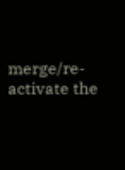merge/re-activate the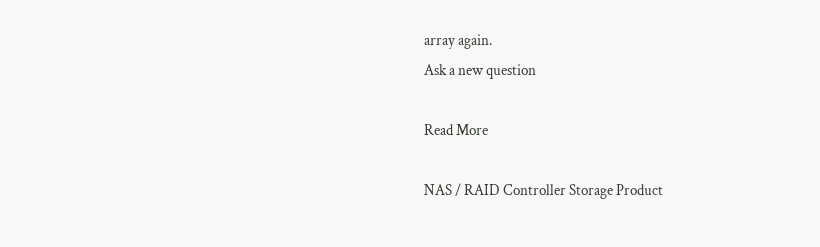array again.
Ask a new question

Read More

NAS / RAID Controller Storage Product